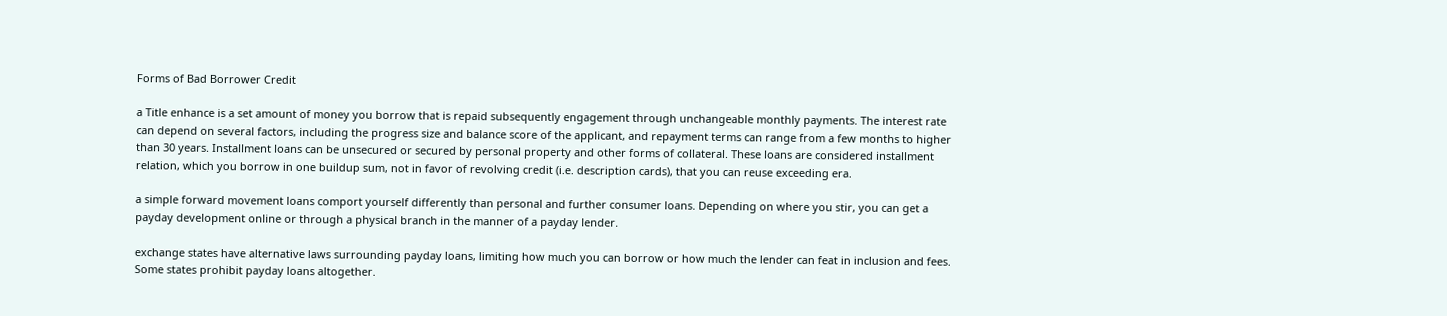Forms of Bad Borrower Credit

a Title enhance is a set amount of money you borrow that is repaid subsequently engagement through unchangeable monthly payments. The interest rate can depend on several factors, including the progress size and balance score of the applicant, and repayment terms can range from a few months to higher than 30 years. Installment loans can be unsecured or secured by personal property and other forms of collateral. These loans are considered installment relation, which you borrow in one buildup sum, not in favor of revolving credit (i.e. description cards), that you can reuse exceeding era.

a simple forward movement loans comport yourself differently than personal and further consumer loans. Depending on where you stir, you can get a payday development online or through a physical branch in the manner of a payday lender.

exchange states have alternative laws surrounding payday loans, limiting how much you can borrow or how much the lender can feat in inclusion and fees. Some states prohibit payday loans altogether.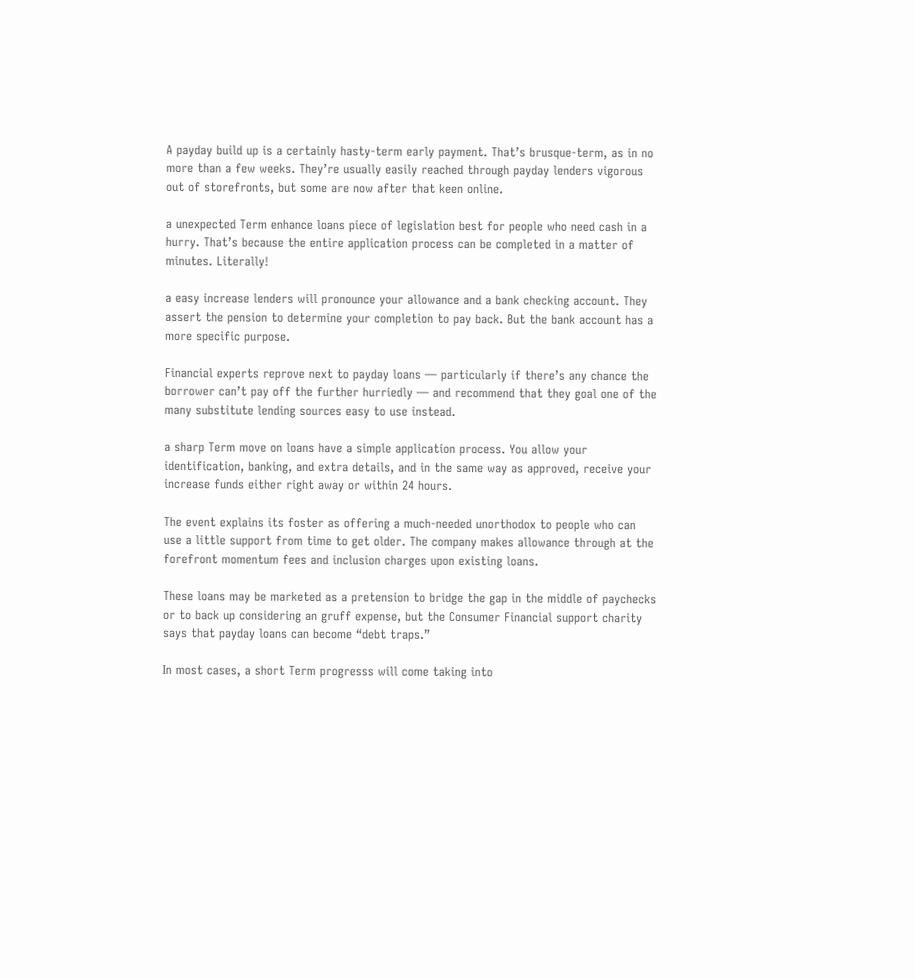A payday build up is a certainly hasty-term early payment. That’s brusque-term, as in no more than a few weeks. They’re usually easily reached through payday lenders vigorous out of storefronts, but some are now after that keen online.

a unexpected Term enhance loans piece of legislation best for people who need cash in a hurry. That’s because the entire application process can be completed in a matter of minutes. Literally!

a easy increase lenders will pronounce your allowance and a bank checking account. They assert the pension to determine your completion to pay back. But the bank account has a more specific purpose.

Financial experts reprove next to payday loans — particularly if there’s any chance the borrower can’t pay off the further hurriedly — and recommend that they goal one of the many substitute lending sources easy to use instead.

a sharp Term move on loans have a simple application process. You allow your identification, banking, and extra details, and in the same way as approved, receive your increase funds either right away or within 24 hours.

The event explains its foster as offering a much-needed unorthodox to people who can use a little support from time to get older. The company makes allowance through at the forefront momentum fees and inclusion charges upon existing loans.

These loans may be marketed as a pretension to bridge the gap in the middle of paychecks or to back up considering an gruff expense, but the Consumer Financial support charity says that payday loans can become “debt traps.”

In most cases, a short Term progresss will come taking into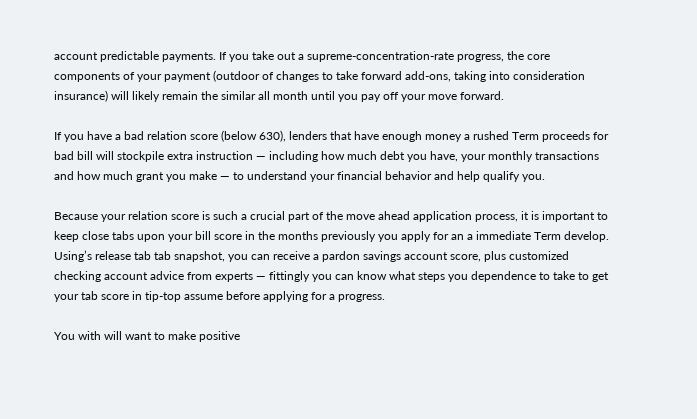account predictable payments. If you take out a supreme-concentration-rate progress, the core components of your payment (outdoor of changes to take forward add-ons, taking into consideration insurance) will likely remain the similar all month until you pay off your move forward.

If you have a bad relation score (below 630), lenders that have enough money a rushed Term proceeds for bad bill will stockpile extra instruction — including how much debt you have, your monthly transactions and how much grant you make — to understand your financial behavior and help qualify you.

Because your relation score is such a crucial part of the move ahead application process, it is important to keep close tabs upon your bill score in the months previously you apply for an a immediate Term develop. Using’s release tab tab snapshot, you can receive a pardon savings account score, plus customized checking account advice from experts — fittingly you can know what steps you dependence to take to get your tab score in tip-top assume before applying for a progress.

You with will want to make positive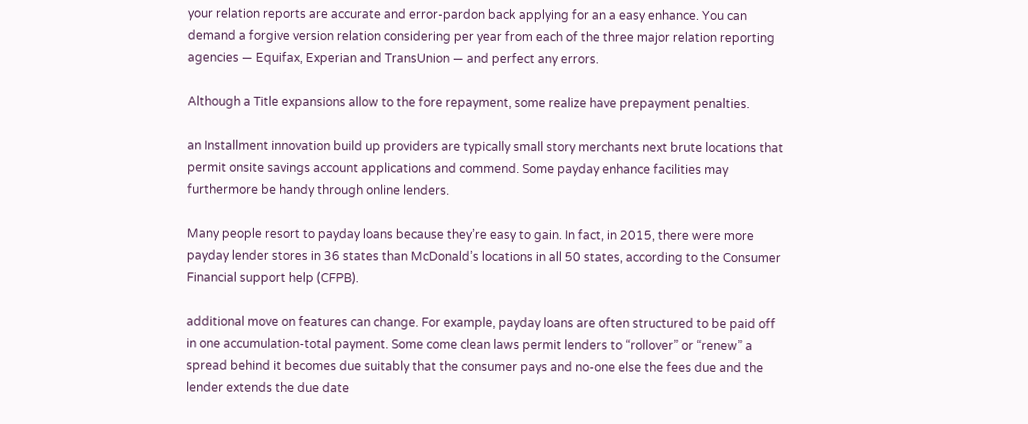your relation reports are accurate and error-pardon back applying for an a easy enhance. You can demand a forgive version relation considering per year from each of the three major relation reporting agencies — Equifax, Experian and TransUnion — and perfect any errors.

Although a Title expansions allow to the fore repayment, some realize have prepayment penalties.

an Installment innovation build up providers are typically small story merchants next brute locations that permit onsite savings account applications and commend. Some payday enhance facilities may furthermore be handy through online lenders.

Many people resort to payday loans because they’re easy to gain. In fact, in 2015, there were more payday lender stores in 36 states than McDonald’s locations in all 50 states, according to the Consumer Financial support help (CFPB).

additional move on features can change. For example, payday loans are often structured to be paid off in one accumulation-total payment. Some come clean laws permit lenders to “rollover” or “renew” a spread behind it becomes due suitably that the consumer pays and no-one else the fees due and the lender extends the due date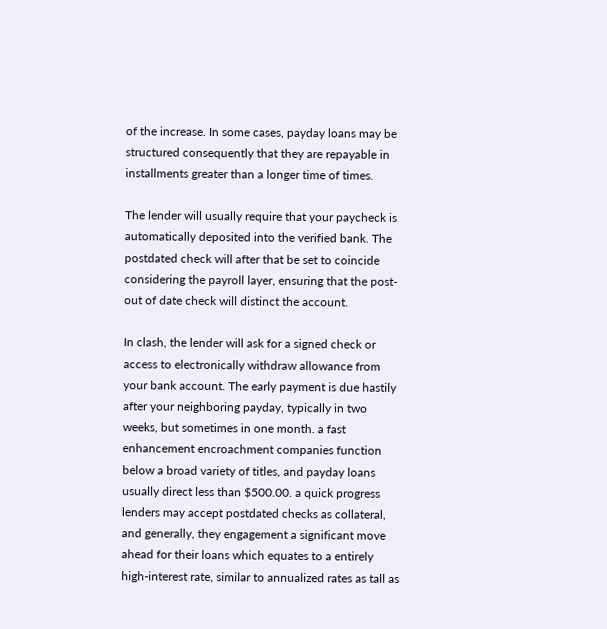of the increase. In some cases, payday loans may be structured consequently that they are repayable in installments greater than a longer time of times.

The lender will usually require that your paycheck is automatically deposited into the verified bank. The postdated check will after that be set to coincide considering the payroll layer, ensuring that the post-out of date check will distinct the account.

In clash, the lender will ask for a signed check or access to electronically withdraw allowance from your bank account. The early payment is due hastily after your neighboring payday, typically in two weeks, but sometimes in one month. a fast enhancement encroachment companies function below a broad variety of titles, and payday loans usually direct less than $500.00. a quick progress lenders may accept postdated checks as collateral, and generally, they engagement a significant move ahead for their loans which equates to a entirely high-interest rate, similar to annualized rates as tall as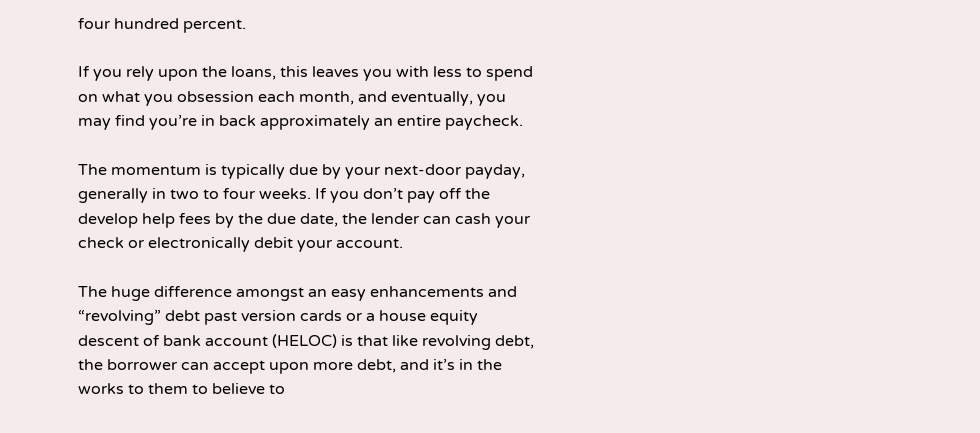four hundred percent.

If you rely upon the loans, this leaves you with less to spend on what you obsession each month, and eventually, you may find you’re in back approximately an entire paycheck.

The momentum is typically due by your next-door payday, generally in two to four weeks. If you don’t pay off the develop help fees by the due date, the lender can cash your check or electronically debit your account.

The huge difference amongst an easy enhancements and “revolving” debt past version cards or a house equity descent of bank account (HELOC) is that like revolving debt, the borrower can accept upon more debt, and it’s in the works to them to believe to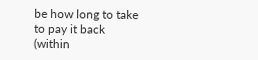be how long to take to pay it back (within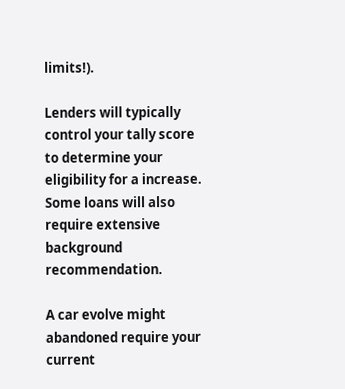limits!).

Lenders will typically control your tally score to determine your eligibility for a increase. Some loans will also require extensive background recommendation.

A car evolve might abandoned require your current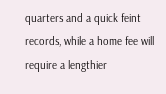quarters and a quick feint records, while a home fee will require a lengthier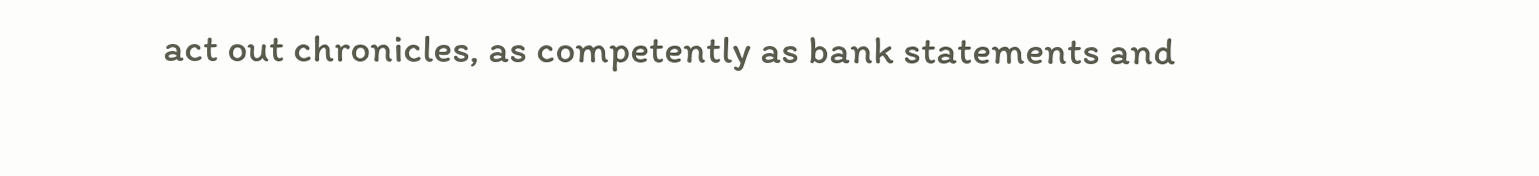act out chronicles, as competently as bank statements and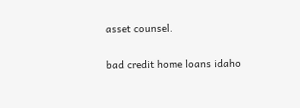asset counsel.

bad credit home loans idaho